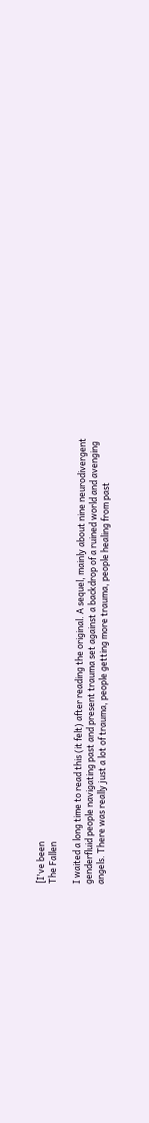[I've been
The Fallen

I waited a long time to read this (it felt) after reading the original. A sequel, mainly about nine neurodivergent genderfluid people navigating past and present trauma set against a backdrop of a ruined world and avenging angels. There was really just a lot of trauma, people getting more trauma, people healing from past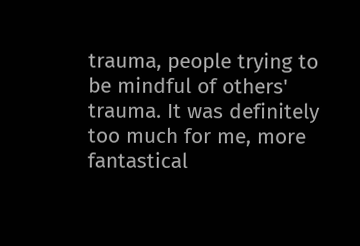trauma, people trying to be mindful of others' trauma. It was definitely too much for me, more fantastical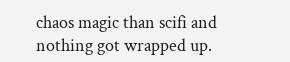chaos magic than scifi and nothing got wrapped up.